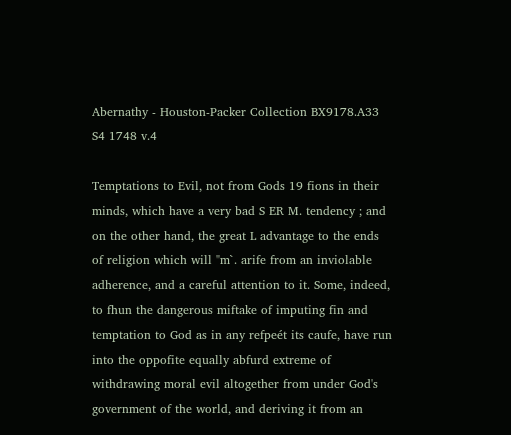Abernathy - Houston-Packer Collection BX9178.A33 S4 1748 v.4

Temptations to Evil, not from Gods 19 fions in their minds, which have a very bad S ER M. tendency ; and on the other hand, the great L advantage to the ends of religion which will "m`. arife from an inviolable adherence, and a careful attention to it. Some, indeed, to fhun the dangerous miftake of imputing fin and temptation to God as in any refpeét its caufe, have run into the oppofite equally abfurd extreme of withdrawing moral evil altogether from under God's government of the world, and deriving it from an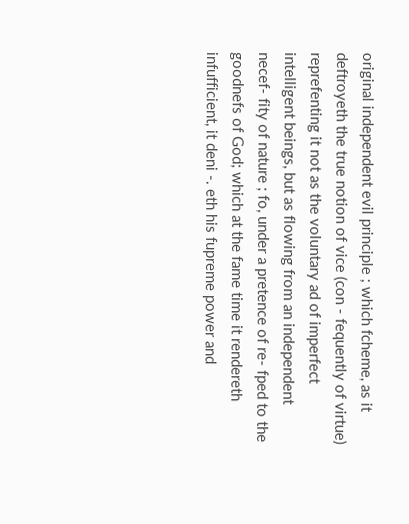original independent evil principle ; which fcheme, as it deftroyeth the true notion of vice (con - fequently of virtue) reprefenting it not as the voluntary ad of imperfect intelligent beings, but as flowing from an independent necef- fity of nature ; fo, under a pretence of re- fped to the goodnefs of God; which at the fame time it rendereth infufficient, it deni -. eth his fupreme power and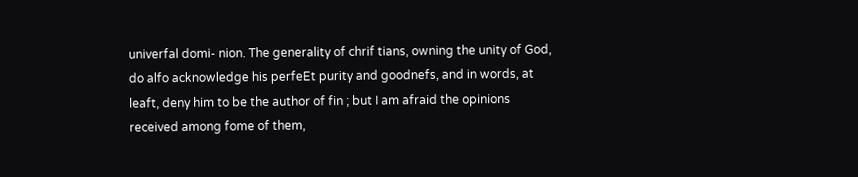univerfal domi- nion. The generality of chrif tians, owning the unity of God, do alfo acknowledge his perfeEt purity and goodnefs, and in words, at leaft, deny him to be the author of fin ; but I am afraid the opinions received among fome of them,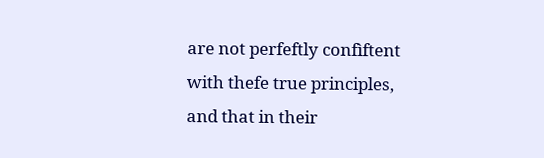are not perfeftly confìftent with thefe true principles, and that in their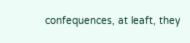confequences, at leaft, they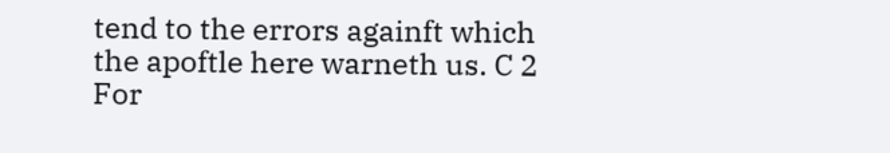tend to the errors againft which the apoftle here warneth us. C 2 For